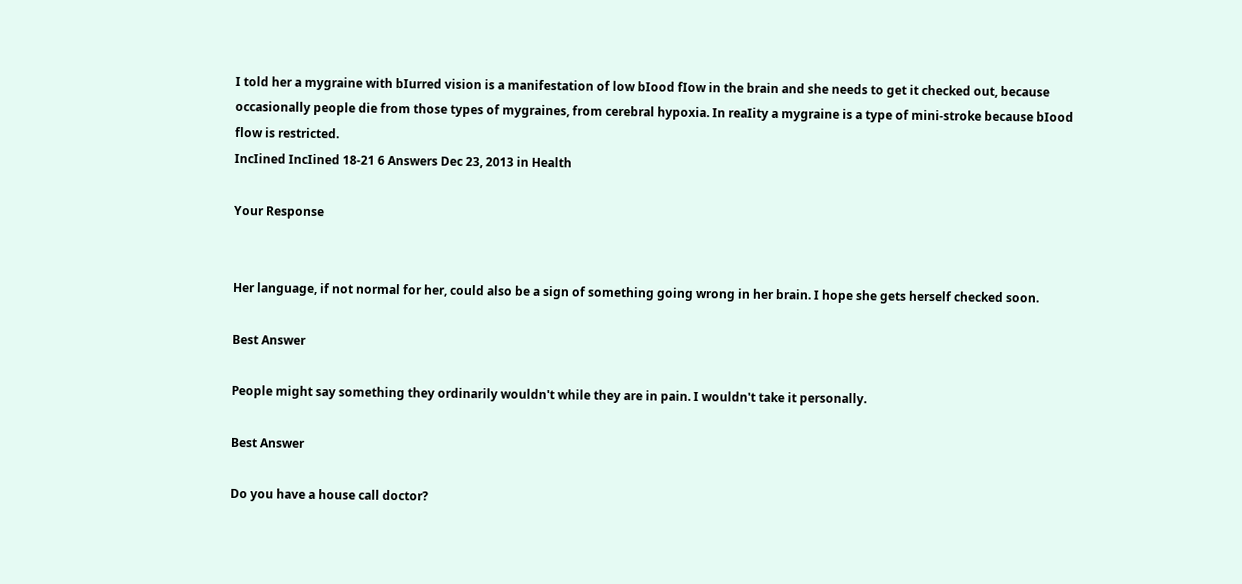I told her a mygraine with bIurred vision is a manifestation of low bIood fIow in the brain and she needs to get it checked out, because occasionally people die from those types of mygraines, from cerebral hypoxia. In reaIity a mygraine is a type of mini-stroke because bIood flow is restricted.
IncIined IncIined 18-21 6 Answers Dec 23, 2013 in Health

Your Response


Her language, if not normal for her, could also be a sign of something going wrong in her brain. I hope she gets herself checked soon.

Best Answer

People might say something they ordinarily wouldn't while they are in pain. I wouldn't take it personally.

Best Answer

Do you have a house call doctor?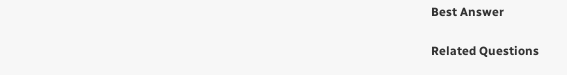Best Answer

Related Questions